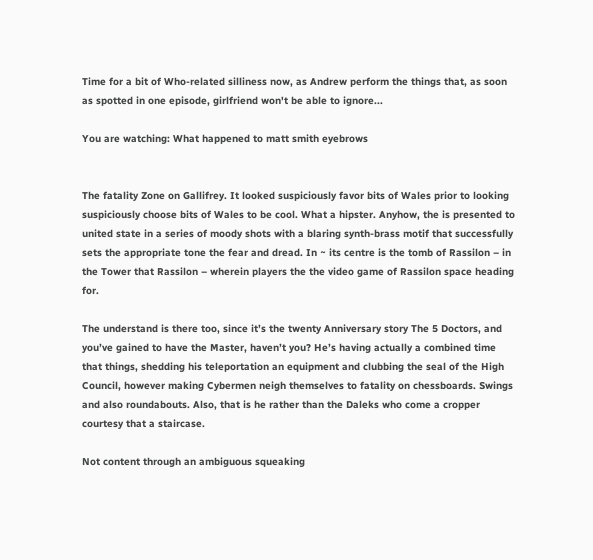Time for a bit of Who-related silliness now, as Andrew perform the things that, as soon as spotted in one episode, girlfriend won't be able to ignore...

You are watching: What happened to matt smith eyebrows


The fatality Zone on Gallifrey. It looked suspiciously favor bits of Wales prior to looking suspiciously choose bits of Wales to be cool. What a hipster. Anyhow, the is presented to united state in a series of moody shots with a blaring synth-brass motif that successfully sets the appropriate tone the fear and dread. In ~ its centre is the tomb of Rassilon – in the Tower that Rassilon – wherein players the the video game of Rassilon space heading for.

The understand is there too, since it’s the twenty Anniversary story The 5 Doctors, and you’ve gained to have the Master, haven’t you? He’s having actually a combined time that things, shedding his teleportation an equipment and clubbing the seal of the High Council, however making Cybermen neigh themselves to fatality on chessboards. Swings and also roundabouts. Also, that is he rather than the Daleks who come a cropper courtesy that a staircase.

Not content through an ambiguous squeaking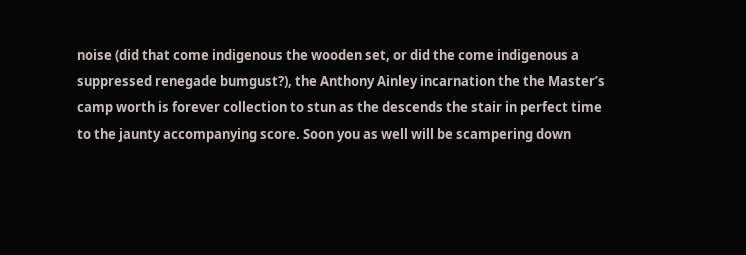noise (did that come indigenous the wooden set, or did the come indigenous a suppressed renegade bumgust?), the Anthony Ainley incarnation the the Master’s camp worth is forever collection to stun as the descends the stair in perfect time to the jaunty accompanying score. Soon you as well will be scampering down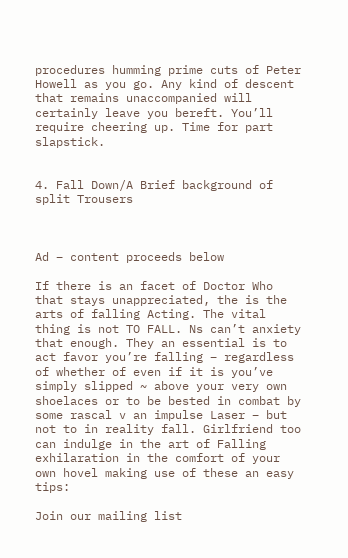procedures humming prime cuts of Peter Howell as you go. Any kind of descent that remains unaccompanied will certainly leave you bereft. You’ll require cheering up. Time for part slapstick.


4. Fall Down/A Brief background of split Trousers



Ad – content proceeds below

If there is an facet of Doctor Who that stays unappreciated, the is the arts of falling Acting. The vital thing is not TO FALL. Ns can’t anxiety that enough. They an essential is to act favor you’re falling – regardless of whether of even if it is you’ve simply slipped ~ above your very own shoelaces or to be bested in combat by some rascal v an impulse Laser – but not to in reality fall. Girlfriend too can indulge in the art of Falling exhilaration in the comfort of your own hovel making use of these an easy tips:

Join our mailing list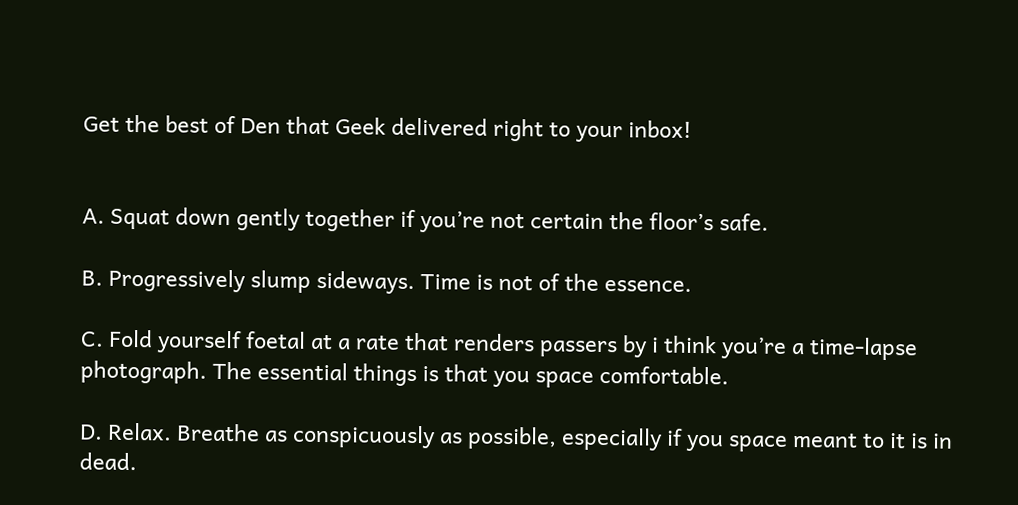Get the best of Den that Geek delivered right to your inbox!


A. Squat down gently together if you’re not certain the floor’s safe.

B. Progressively slump sideways. Time is not of the essence.

C. Fold yourself foetal at a rate that renders passers by i think you’re a time-lapse photograph. The essential things is that you space comfortable.

D. Relax. Breathe as conspicuously as possible, especially if you space meant to it is in dead.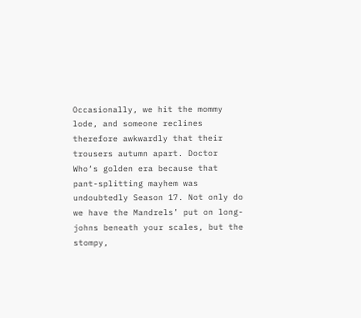Occasionally, we hit the mommy lode, and someone reclines therefore awkwardly that their trousers autumn apart. Doctor Who‘s golden era because that pant-splitting mayhem was undoubtedly Season 17. Not only do we have the Mandrels’ put on long-johns beneath your scales, but the stompy,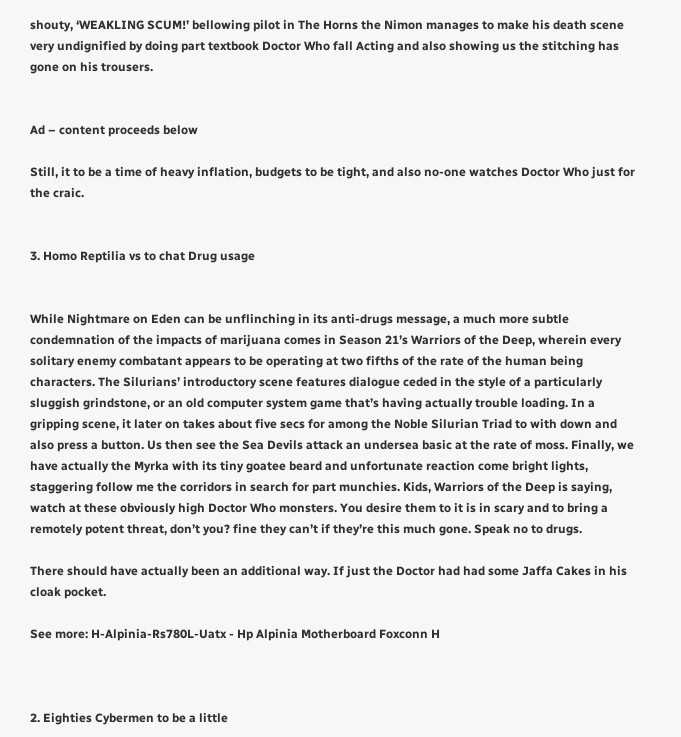shouty, ‘WEAKLING SCUM!’ bellowing pilot in The Horns the Nimon manages to make his death scene very undignified by doing part textbook Doctor Who fall Acting and also showing us the stitching has gone on his trousers.


Ad – content proceeds below

Still, it to be a time of heavy inflation, budgets to be tight, and also no-one watches Doctor Who just for the craic.


3. Homo Reptilia vs to chat Drug usage


While Nightmare on Eden can be unflinching in its anti-drugs message, a much more subtle condemnation of the impacts of marijuana comes in Season 21’s Warriors of the Deep, wherein every solitary enemy combatant appears to be operating at two fifths of the rate of the human being characters. The Silurians’ introductory scene features dialogue ceded in the style of a particularly sluggish grindstone, or an old computer system game that’s having actually trouble loading. In a gripping scene, it later on takes about five secs for among the Noble Silurian Triad to with down and also press a button. Us then see the Sea Devils attack an undersea basic at the rate of moss. Finally, we have actually the Myrka with its tiny goatee beard and unfortunate reaction come bright lights, staggering follow me the corridors in search for part munchies. Kids, Warriors of the Deep is saying, watch at these obviously high Doctor Who monsters. You desire them to it is in scary and to bring a remotely potent threat, don’t you? fine they can’t if they’re this much gone. Speak no to drugs.

There should have actually been an additional way. If just the Doctor had had some Jaffa Cakes in his cloak pocket.

See more: H-Alpinia-Rs780L-Uatx - Hp Alpinia Motherboard Foxconn H



2. Eighties Cybermen to be a little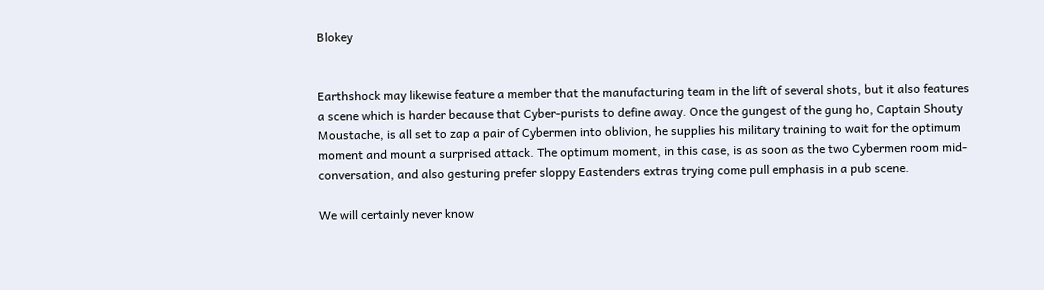Blokey


Earthshock may likewise feature a member that the manufacturing team in the lift of several shots, but it also features a scene which is harder because that Cyber-purists to define away. Once the gungest of the gung ho, Captain Shouty Moustache, is all set to zap a pair of Cybermen into oblivion, he supplies his military training to wait for the optimum moment and mount a surprised attack. The optimum moment, in this case, is as soon as the two Cybermen room mid-conversation, and also gesturing prefer sloppy Eastenders extras trying come pull emphasis in a pub scene.

We will certainly never know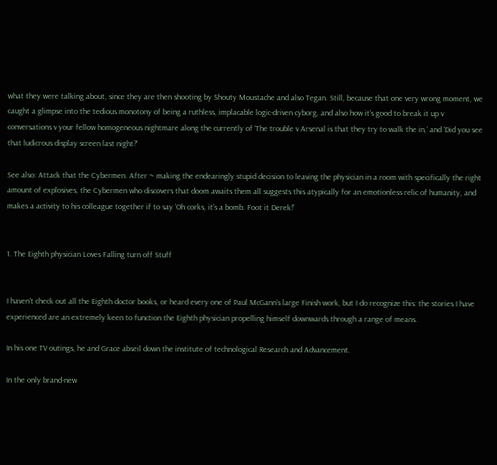what they were talking about, since they are then shooting by Shouty Moustache and also Tegan. Still, because that one very wrong moment, we caught a glimpse into the tedious monotony of being a ruthless, implacable logic-driven cyborg, and also how it’s good to break it up v conversations v your fellow homogeneous nightmare along the currently of ‘The trouble v Arsenal is that they try to walk the in,’ and ‘Did you see that ludicrous display screen last night?’

See also: Attack that the Cybermen. After ~ making the endearingly stupid decision to leaving the physician in a room with specifically the right amount of explosives, the Cybermen who discovers that doom awaits them all suggests this atypically for an emotionless relic of humanity, and makes a activity to his colleague together if to say ‘Oh corks, it’s a bomb. Foot it Derek!’


1. The Eighth physician Loves Falling turn off Stuff


I haven’t check out all the Eighth doctor books, or heard every one of Paul McGann’s large Finish work, but I do recognize this: the stories I have experienced are an extremely keen to function the Eighth physician propelling himself downwards through a range of means.

In his one TV outings, he and Grace abseil down the institute of technological Research and Advancement.

In the only brand-new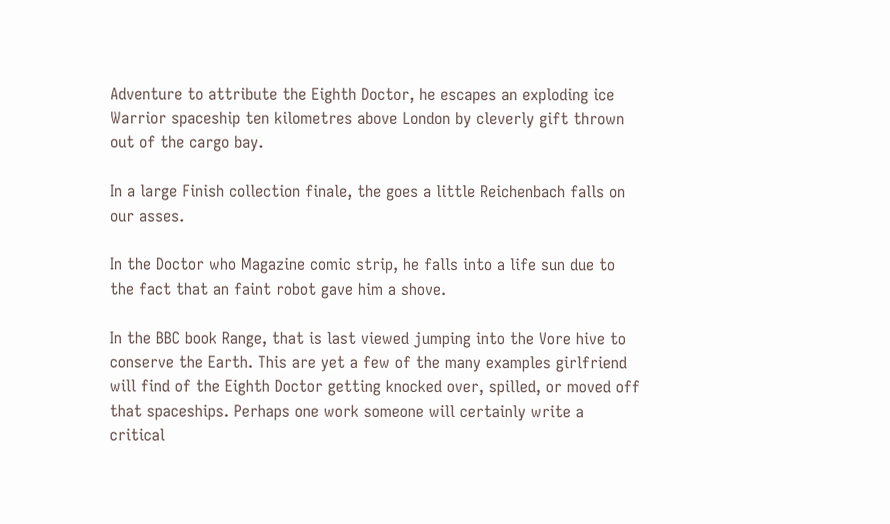Adventure to attribute the Eighth Doctor, he escapes an exploding ice Warrior spaceship ten kilometres above London by cleverly gift thrown out of the cargo bay.

In a large Finish collection finale, the goes a little Reichenbach falls on our asses.

In the Doctor who Magazine comic strip, he falls into a life sun due to the fact that an faint robot gave him a shove.

In the BBC book Range, that is last viewed jumping into the Vore hive to conserve the Earth. This are yet a few of the many examples girlfriend will find of the Eighth Doctor getting knocked over, spilled, or moved off that spaceships. Perhaps one work someone will certainly write a critical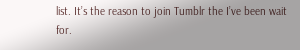list. It’s the reason to join Tumblr the I’ve been wait for.